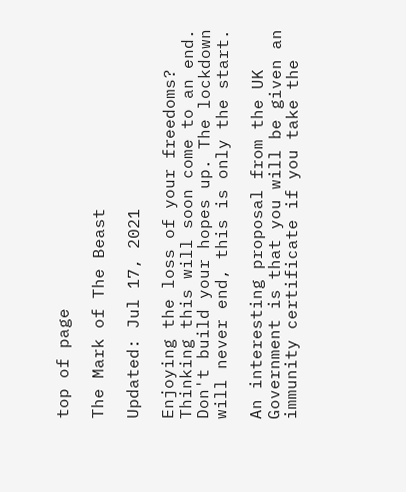top of page

The Mark of The Beast

Updated: Jul 17, 2021

Enjoying the loss of your freedoms? Thinking this will soon come to an end. Don't build your hopes up. The lockdown will never end, this is only the start.

An interesting proposal from the UK Government is that you will be given an immunity certificate if you take the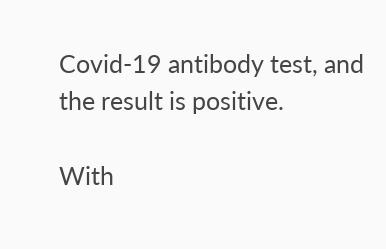Covid-19 antibody test, and the result is positive.

With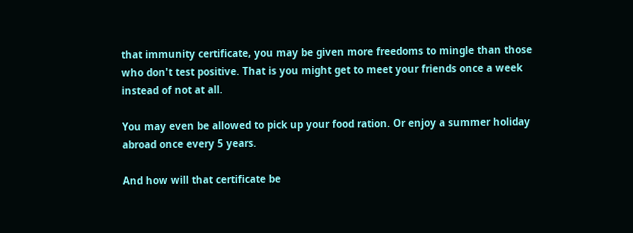that immunity certificate, you may be given more freedoms to mingle than those who don't test positive. That is you might get to meet your friends once a week instead of not at all.

You may even be allowed to pick up your food ration. Or enjoy a summer holiday abroad once every 5 years.

And how will that certificate be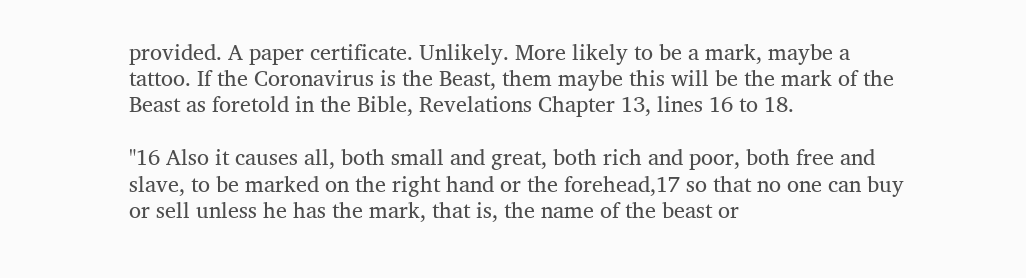provided. A paper certificate. Unlikely. More likely to be a mark, maybe a tattoo. If the Coronavirus is the Beast, them maybe this will be the mark of the Beast as foretold in the Bible, Revelations Chapter 13, lines 16 to 18.

"16 Also it causes all, both small and great, both rich and poor, both free and slave, to be marked on the right hand or the forehead,17 so that no one can buy or sell unless he has the mark, that is, the name of the beast or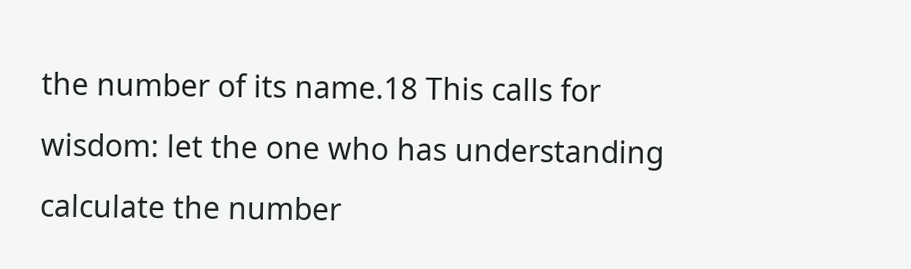the number of its name.18 This calls for wisdom: let the one who has understanding calculate the number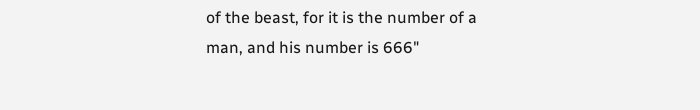of the beast, for it is the number of a man, and his number is 666"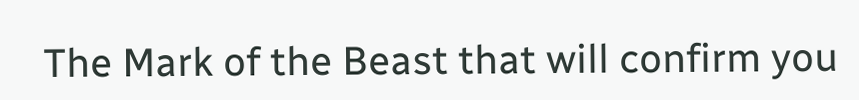The Mark of the Beast that will confirm you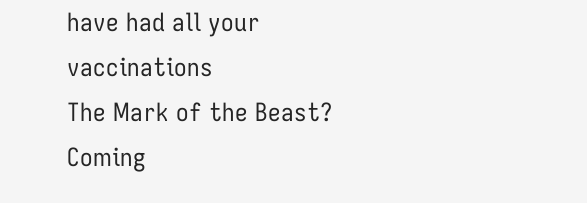have had all your vaccinations
The Mark of the Beast? Coming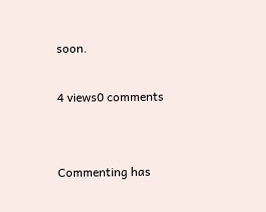soon.

4 views0 comments


Commenting has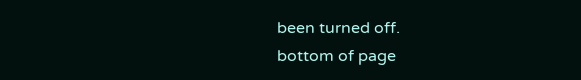been turned off.
bottom of page